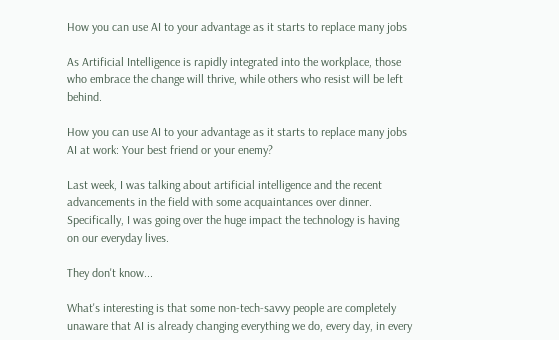How you can use AI to your advantage as it starts to replace many jobs

As Artificial Intelligence is rapidly integrated into the workplace, those who embrace the change will thrive, while others who resist will be left behind.

How you can use AI to your advantage as it starts to replace many jobs
AI at work: Your best friend or your enemy?

Last week, I was talking about artificial intelligence and the recent advancements in the field with some acquaintances over dinner. Specifically, I was going over the huge impact the technology is having on our everyday lives.

They don't know...

What's interesting is that some non-tech-savvy people are completely unaware that AI is already changing everything we do, every day, in every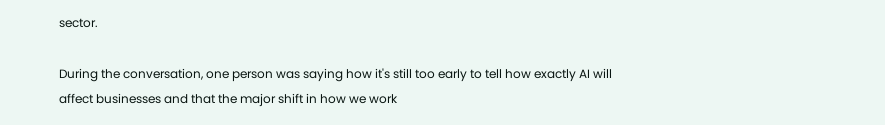sector.

During the conversation, one person was saying how it's still too early to tell how exactly AI will affect businesses and that the major shift in how we work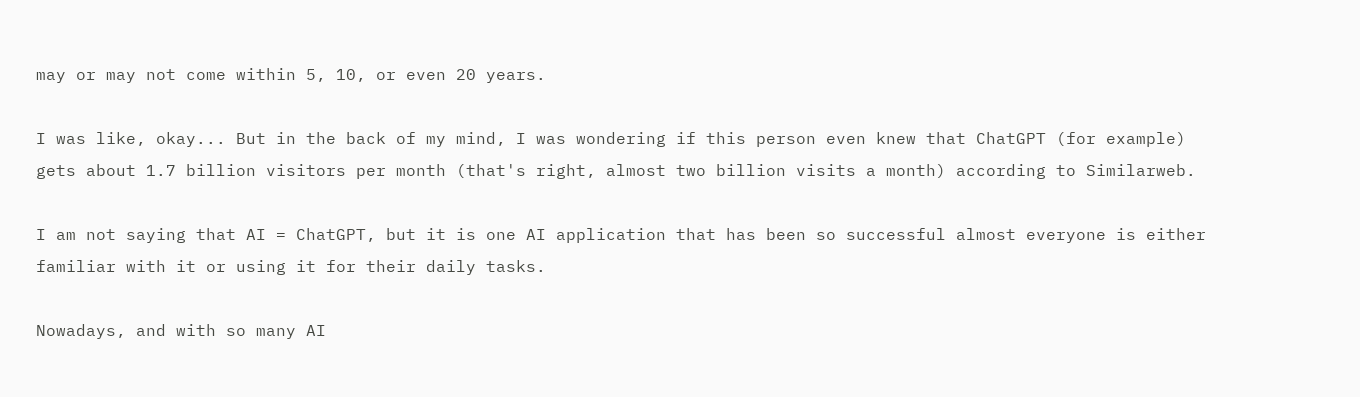may or may not come within 5, 10, or even 20 years.

I was like, okay... But in the back of my mind, I was wondering if this person even knew that ChatGPT (for example) gets about 1.7 billion visitors per month (that's right, almost two billion visits a month) according to Similarweb.

I am not saying that AI = ChatGPT, but it is one AI application that has been so successful almost everyone is either familiar with it or using it for their daily tasks.

Nowadays, and with so many AI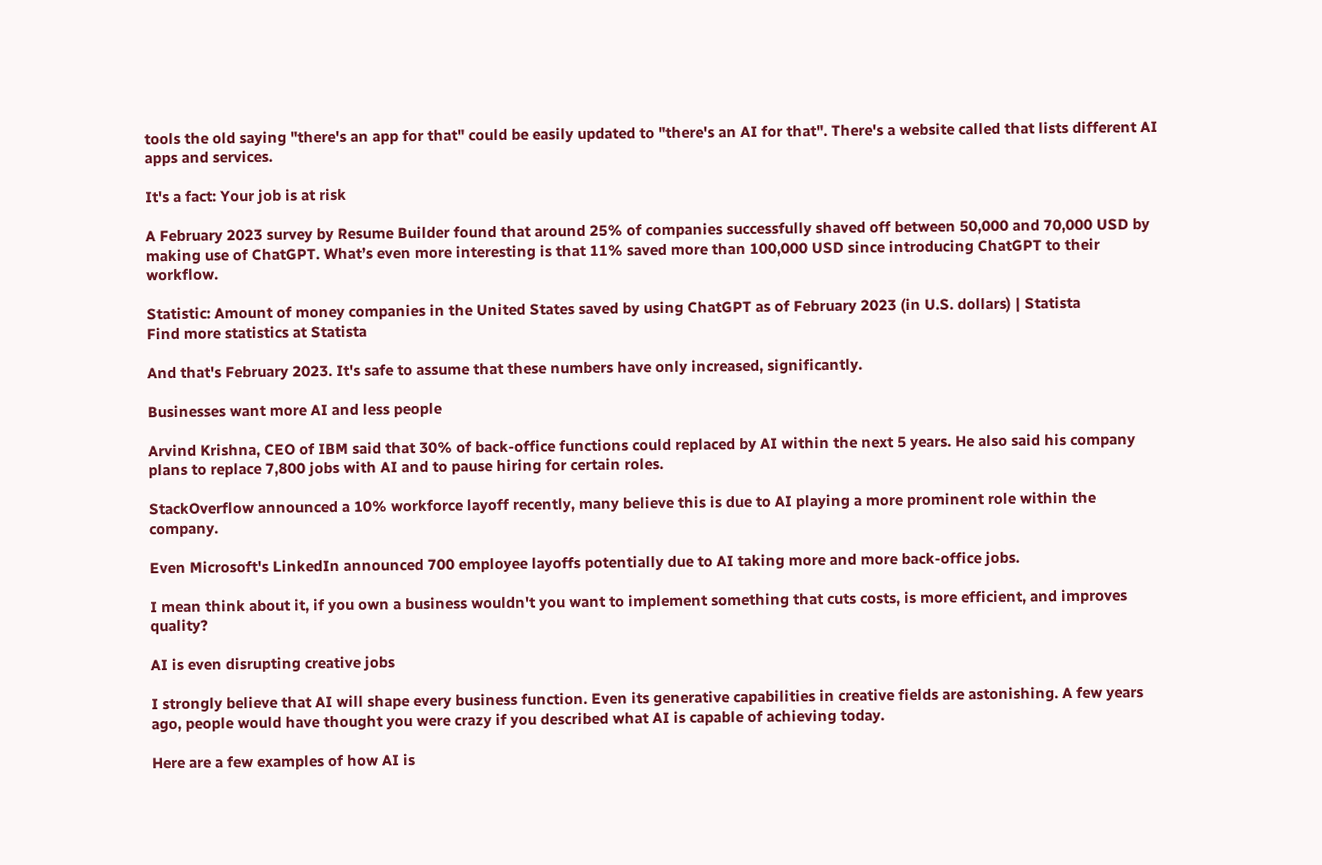tools the old saying "there's an app for that" could be easily updated to "there's an AI for that". There's a website called that lists different AI apps and services.

It's a fact: Your job is at risk

A February 2023 survey by Resume Builder found that around 25% of companies successfully shaved off between 50,000 and 70,000 USD by making use of ChatGPT. What’s even more interesting is that 11% saved more than 100,000 USD since introducing ChatGPT to their workflow.

Statistic: Amount of money companies in the United States saved by using ChatGPT as of February 2023 (in U.S. dollars) | Statista
Find more statistics at Statista

And that's February 2023. It's safe to assume that these numbers have only increased, significantly.

Businesses want more AI and less people

Arvind Krishna, CEO of IBM said that 30% of back-office functions could replaced by AI within the next 5 years. He also said his company plans to replace 7,800 jobs with AI and to pause hiring for certain roles.

StackOverflow announced a 10% workforce layoff recently, many believe this is due to AI playing a more prominent role within the company.

Even Microsoft's LinkedIn announced 700 employee layoffs potentially due to AI taking more and more back-office jobs.

I mean think about it, if you own a business wouldn't you want to implement something that cuts costs, is more efficient, and improves quality?

AI is even disrupting creative jobs

I strongly believe that AI will shape every business function. Even its generative capabilities in creative fields are astonishing. A few years ago, people would have thought you were crazy if you described what AI is capable of achieving today.

Here are a few examples of how AI is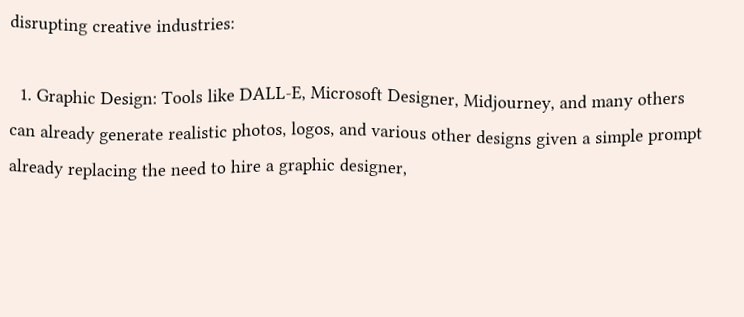disrupting creative industries:

  1. Graphic Design: Tools like DALL-E, Microsoft Designer, Midjourney, and many others can already generate realistic photos, logos, and various other designs given a simple prompt already replacing the need to hire a graphic designer,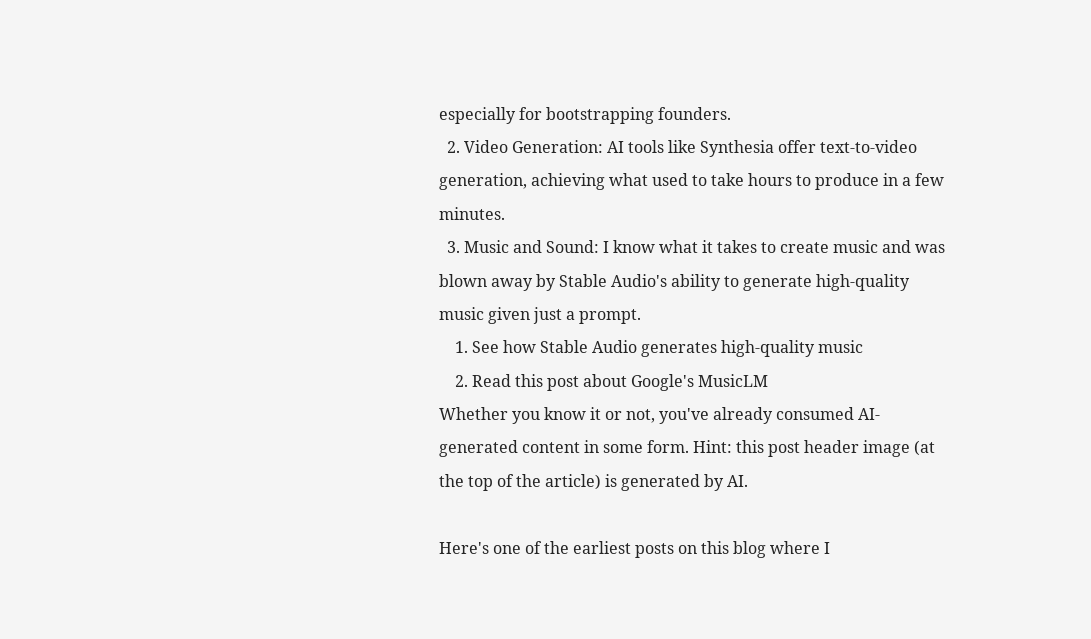especially for bootstrapping founders.
  2. Video Generation: AI tools like Synthesia offer text-to-video generation, achieving what used to take hours to produce in a few minutes.
  3. Music and Sound: I know what it takes to create music and was blown away by Stable Audio's ability to generate high-quality music given just a prompt.
    1. See how Stable Audio generates high-quality music
    2. Read this post about Google's MusicLM
Whether you know it or not, you've already consumed AI-generated content in some form. Hint: this post header image (at the top of the article) is generated by AI.

Here's one of the earliest posts on this blog where I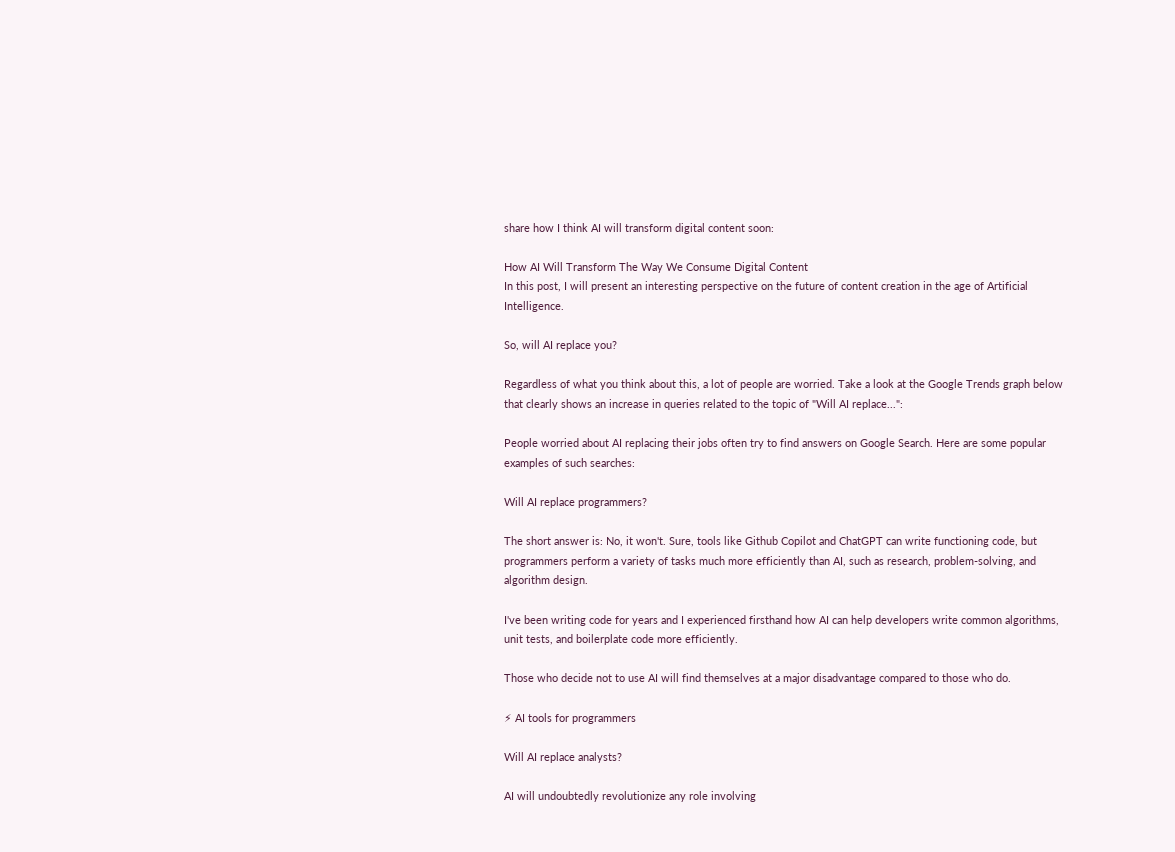share how I think AI will transform digital content soon:

How AI Will Transform The Way We Consume Digital Content
In this post, I will present an interesting perspective on the future of content creation in the age of Artificial Intelligence.

So, will AI replace you?

Regardless of what you think about this, a lot of people are worried. Take a look at the Google Trends graph below that clearly shows an increase in queries related to the topic of "Will AI replace...":

People worried about AI replacing their jobs often try to find answers on Google Search. Here are some popular examples of such searches:

Will AI replace programmers?

The short answer is: No, it won't. Sure, tools like Github Copilot and ChatGPT can write functioning code, but programmers perform a variety of tasks much more efficiently than AI, such as research, problem-solving, and algorithm design.

I've been writing code for years and I experienced firsthand how AI can help developers write common algorithms, unit tests, and boilerplate code more efficiently.

Those who decide not to use AI will find themselves at a major disadvantage compared to those who do.

⚡ AI tools for programmers

Will AI replace analysts?

AI will undoubtedly revolutionize any role involving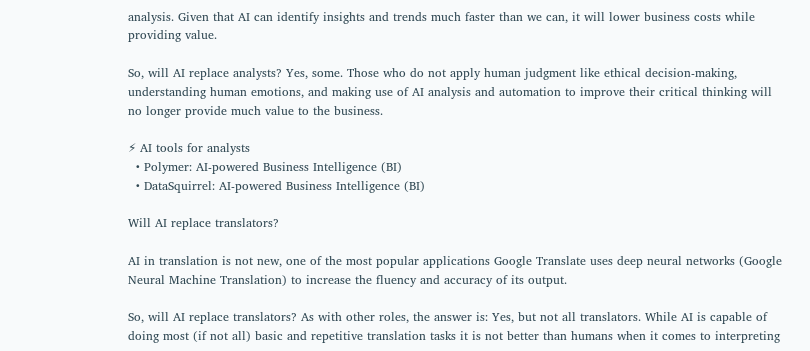analysis. Given that AI can identify insights and trends much faster than we can, it will lower business costs while providing value.

So, will AI replace analysts? Yes, some. Those who do not apply human judgment like ethical decision-making, understanding human emotions, and making use of AI analysis and automation to improve their critical thinking will no longer provide much value to the business.

⚡ AI tools for analysts
  • Polymer: AI-powered Business Intelligence (BI)
  • DataSquirrel: AI-powered Business Intelligence (BI)

Will AI replace translators?

AI in translation is not new, one of the most popular applications Google Translate uses deep neural networks (Google Neural Machine Translation) to increase the fluency and accuracy of its output.

So, will AI replace translators? As with other roles, the answer is: Yes, but not all translators. While AI is capable of doing most (if not all) basic and repetitive translation tasks it is not better than humans when it comes to interpreting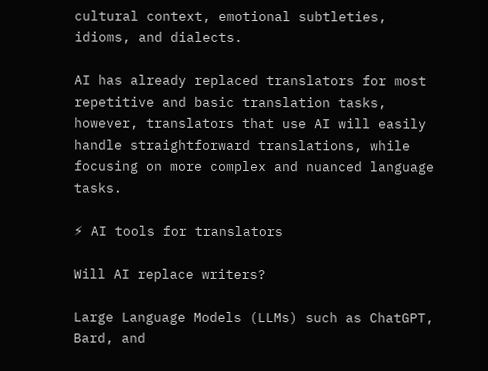cultural context, emotional subtleties, idioms, and dialects.

AI has already replaced translators for most repetitive and basic translation tasks, however, translators that use AI will easily handle straightforward translations, while focusing on more complex and nuanced language tasks.

⚡ AI tools for translators

Will AI replace writers?

Large Language Models (LLMs) such as ChatGPT, Bard, and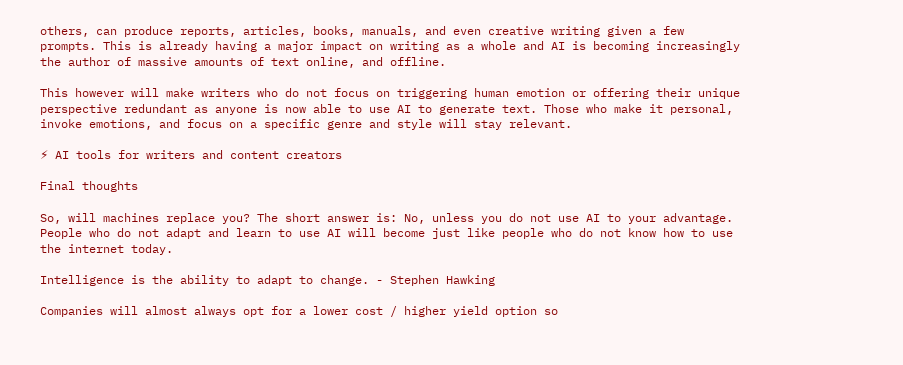others, can produce reports, articles, books, manuals, and even creative writing given a few prompts. This is already having a major impact on writing as a whole and AI is becoming increasingly the author of massive amounts of text online, and offline.

This however will make writers who do not focus on triggering human emotion or offering their unique perspective redundant as anyone is now able to use AI to generate text. Those who make it personal, invoke emotions, and focus on a specific genre and style will stay relevant.

⚡ AI tools for writers and content creators

Final thoughts

So, will machines replace you? The short answer is: No, unless you do not use AI to your advantage. People who do not adapt and learn to use AI will become just like people who do not know how to use the internet today.

Intelligence is the ability to adapt to change. - Stephen Hawking

Companies will almost always opt for a lower cost / higher yield option so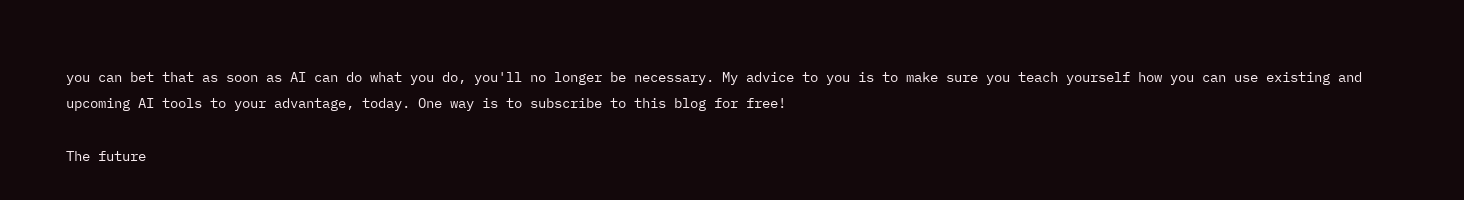you can bet that as soon as AI can do what you do, you'll no longer be necessary. My advice to you is to make sure you teach yourself how you can use existing and upcoming AI tools to your advantage, today. One way is to subscribe to this blog for free!

The future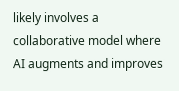likely involves a collaborative model where AI augments and improves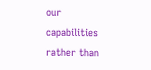our capabilities rather than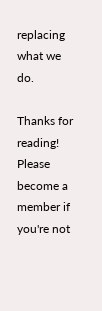replacing what we do.

Thanks for reading! Please become a member if you're not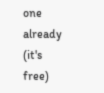one already (it's free)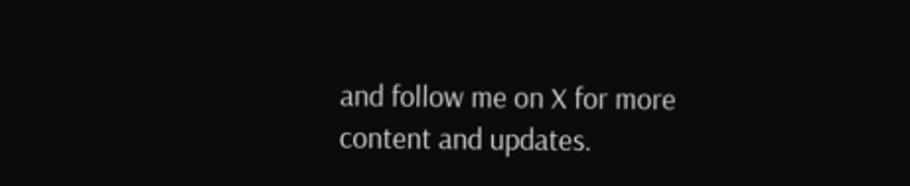and follow me on X for more content and updates.